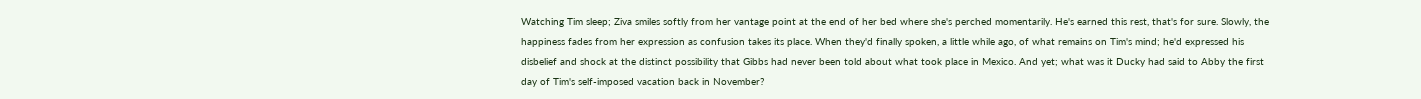Watching Tim sleep; Ziva smiles softly from her vantage point at the end of her bed where she's perched momentarily. He's earned this rest, that's for sure. Slowly, the happiness fades from her expression as confusion takes its place. When they'd finally spoken, a little while ago, of what remains on Tim's mind; he'd expressed his disbelief and shock at the distinct possibility that Gibbs had never been told about what took place in Mexico. And yet; what was it Ducky had said to Abby the first day of Tim's self-imposed vacation back in November?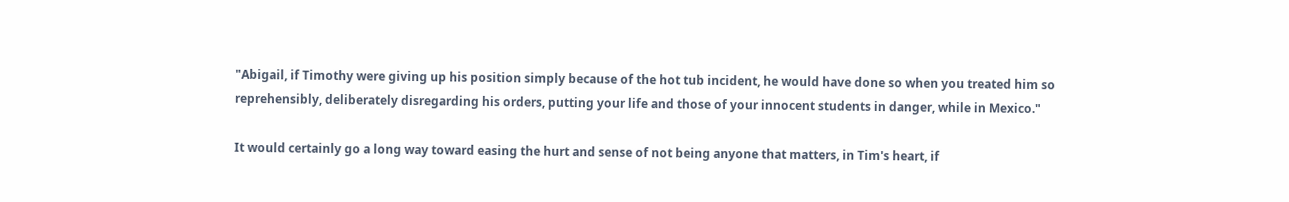"Abigail, if Timothy were giving up his position simply because of the hot tub incident, he would have done so when you treated him so reprehensibly, deliberately disregarding his orders, putting your life and those of your innocent students in danger, while in Mexico."

It would certainly go a long way toward easing the hurt and sense of not being anyone that matters, in Tim's heart, if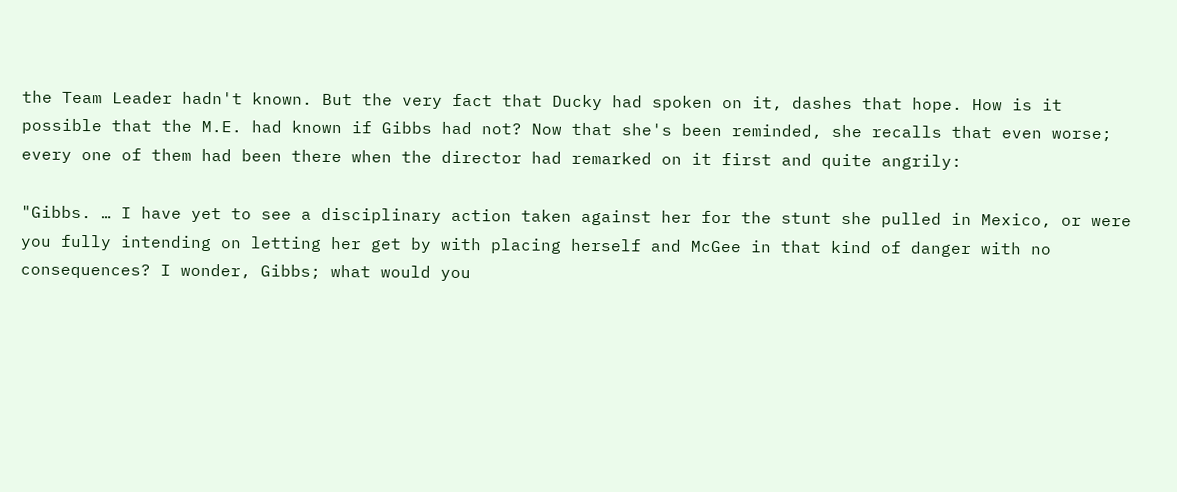the Team Leader hadn't known. But the very fact that Ducky had spoken on it, dashes that hope. How is it possible that the M.E. had known if Gibbs had not? Now that she's been reminded, she recalls that even worse; every one of them had been there when the director had remarked on it first and quite angrily:

"Gibbs. … I have yet to see a disciplinary action taken against her for the stunt she pulled in Mexico, or were you fully intending on letting her get by with placing herself and McGee in that kind of danger with no consequences? I wonder, Gibbs; what would you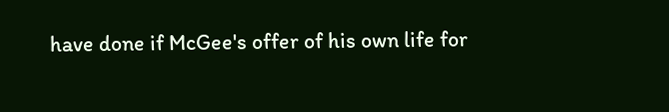have done if McGee's offer of his own life for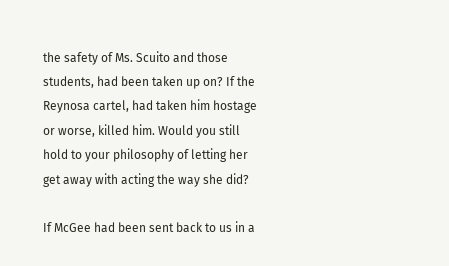the safety of Ms. Scuito and those students, had been taken up on? If the Reynosa cartel, had taken him hostage or worse, killed him. Would you still hold to your philosophy of letting her get away with acting the way she did?

If McGee had been sent back to us in a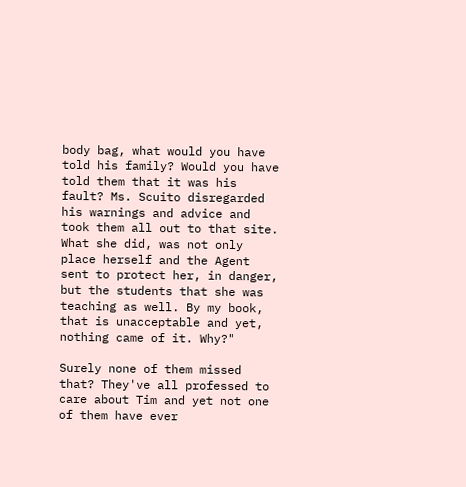body bag, what would you have told his family? Would you have told them that it was his fault? Ms. Scuito disregarded his warnings and advice and took them all out to that site. What she did, was not only place herself and the Agent sent to protect her, in danger, but the students that she was teaching as well. By my book, that is unacceptable and yet, nothing came of it. Why?"

Surely none of them missed that? They've all professed to care about Tim and yet not one of them have ever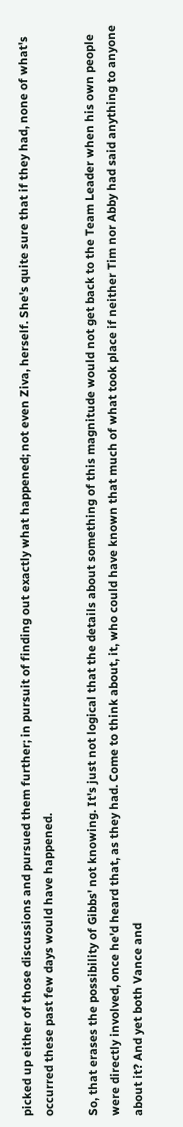picked up either of those discussions and pursued them further; in pursuit of finding out exactly what happened; not even Ziva, herself. She's quite sure that if they had, none of what's occurred these past few days would have happened.

So, that erases the possibility of Gibbs' not knowing. It's just not logical that the details about something of this magnitude would not get back to the Team Leader when his own people were directly involved, once he'd heard that, as they had. Come to think about, it, who could have known that much of what took place if neither Tim nor Abby had said anything to anyone about it? And yet both Vance and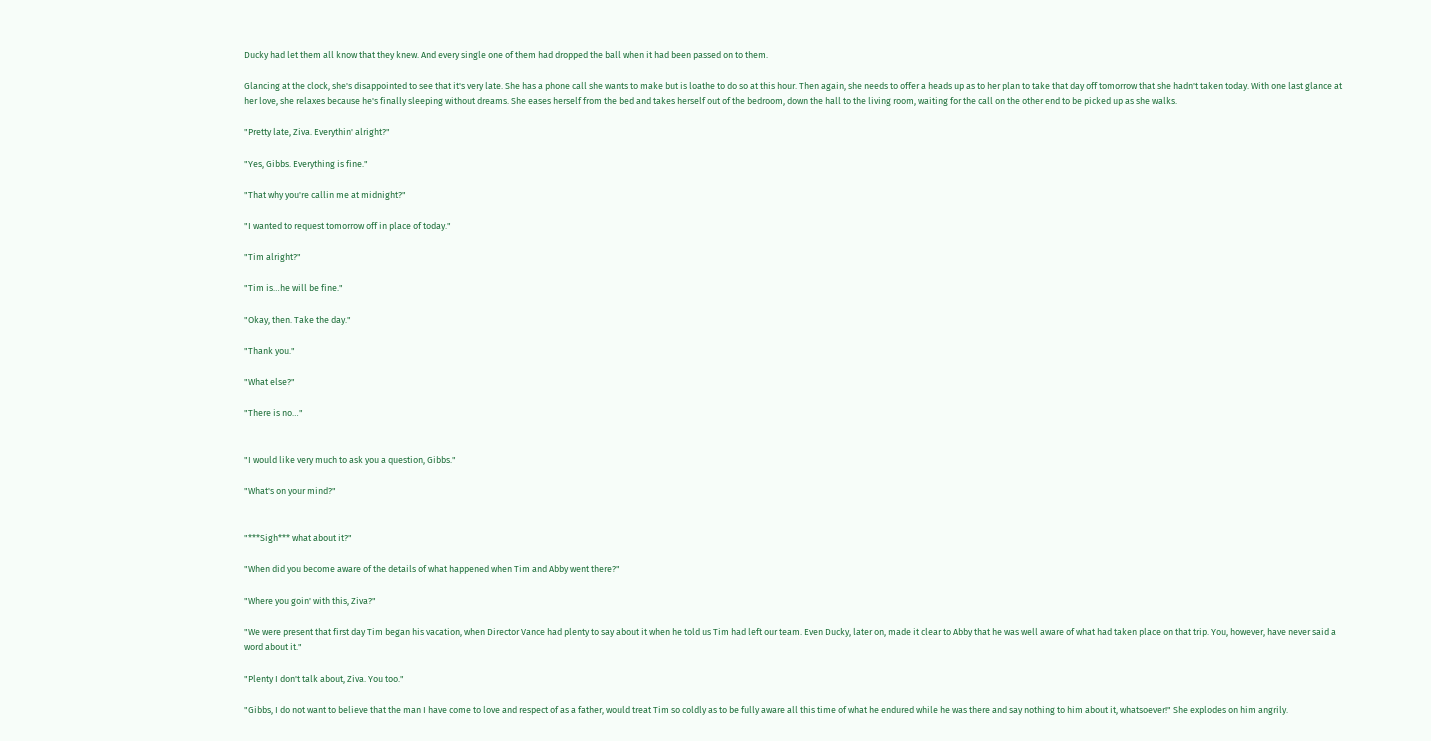Ducky had let them all know that they knew. And every single one of them had dropped the ball when it had been passed on to them.

Glancing at the clock, she's disappointed to see that it's very late. She has a phone call she wants to make but is loathe to do so at this hour. Then again, she needs to offer a heads up as to her plan to take that day off tomorrow that she hadn't taken today. With one last glance at her love, she relaxes because he's finally sleeping without dreams. She eases herself from the bed and takes herself out of the bedroom, down the hall to the living room, waiting for the call on the other end to be picked up as she walks.

"Pretty late, Ziva. Everythin' alright?"

"Yes, Gibbs. Everything is fine."

"That why you're callin me at midnight?"

"I wanted to request tomorrow off in place of today."

"Tim alright?"

"Tim is…he will be fine."

"Okay, then. Take the day."

"Thank you."

"What else?"

"There is no…"


"I would like very much to ask you a question, Gibbs."

"What's on your mind?"


"***Sigh*** what about it?"

"When did you become aware of the details of what happened when Tim and Abby went there?"

"Where you goin' with this, Ziva?"

"We were present that first day Tim began his vacation, when Director Vance had plenty to say about it when he told us Tim had left our team. Even Ducky, later on, made it clear to Abby that he was well aware of what had taken place on that trip. You, however, have never said a word about it."

"Plenty I don't talk about, Ziva. You too."

"Gibbs, I do not want to believe that the man I have come to love and respect of as a father, would treat Tim so coldly as to be fully aware all this time of what he endured while he was there and say nothing to him about it, whatsoever!" She explodes on him angrily.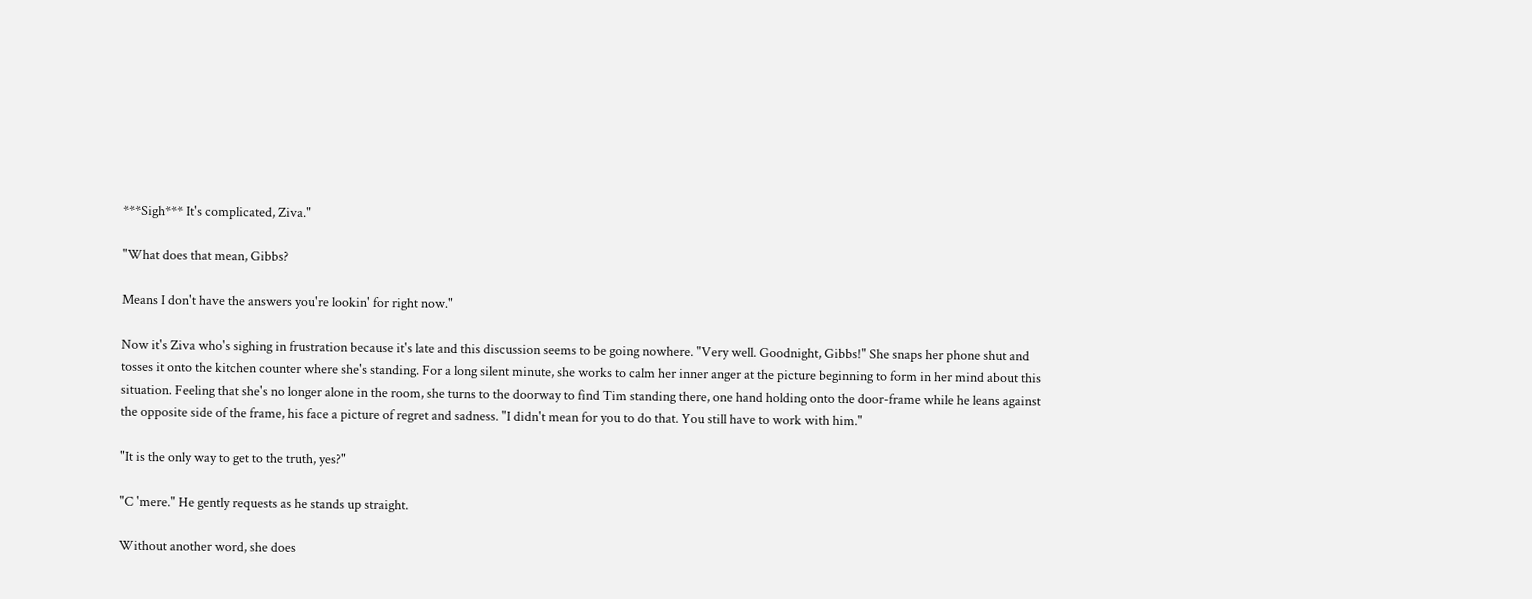***Sigh*** It's complicated, Ziva."

"What does that mean, Gibbs?

Means I don't have the answers you're lookin' for right now."

Now it's Ziva who's sighing in frustration because it's late and this discussion seems to be going nowhere. "Very well. Goodnight, Gibbs!" She snaps her phone shut and tosses it onto the kitchen counter where she's standing. For a long silent minute, she works to calm her inner anger at the picture beginning to form in her mind about this situation. Feeling that she's no longer alone in the room, she turns to the doorway to find Tim standing there, one hand holding onto the door-frame while he leans against the opposite side of the frame, his face a picture of regret and sadness. "I didn't mean for you to do that. You still have to work with him."

"It is the only way to get to the truth, yes?"

"C 'mere." He gently requests as he stands up straight.

Without another word, she does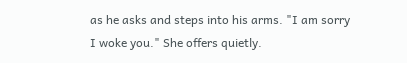as he asks and steps into his arms. "I am sorry I woke you." She offers quietly.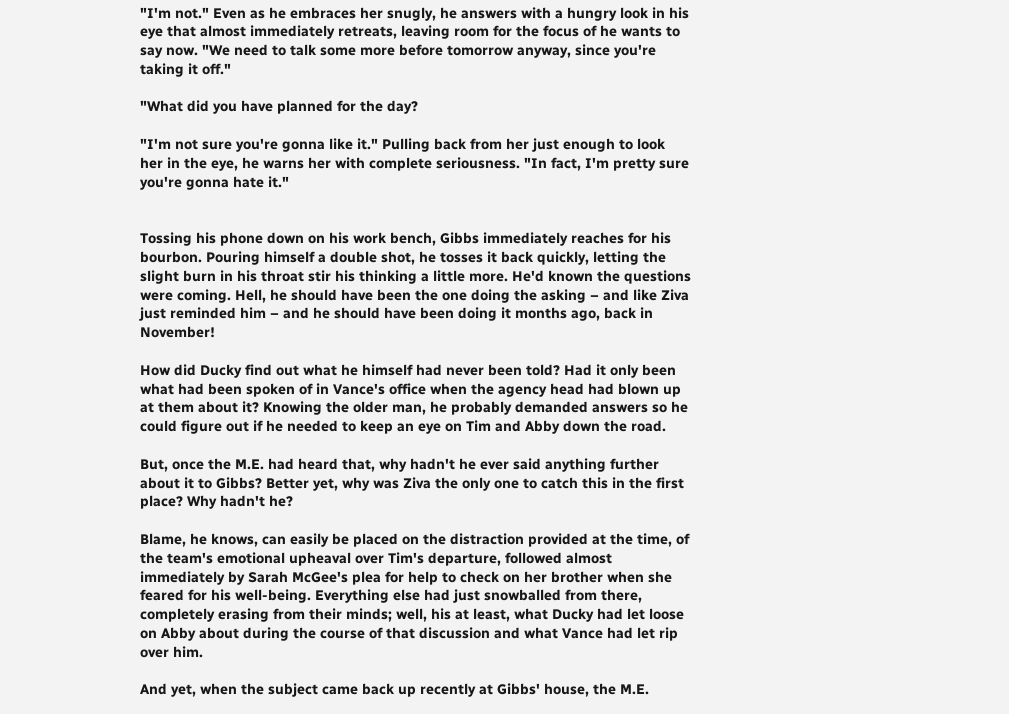"I'm not." Even as he embraces her snugly, he answers with a hungry look in his eye that almost immediately retreats, leaving room for the focus of he wants to say now. "We need to talk some more before tomorrow anyway, since you're taking it off."

"What did you have planned for the day?

"I'm not sure you're gonna like it." Pulling back from her just enough to look her in the eye, he warns her with complete seriousness. "In fact, I'm pretty sure you're gonna hate it."


Tossing his phone down on his work bench, Gibbs immediately reaches for his bourbon. Pouring himself a double shot, he tosses it back quickly, letting the slight burn in his throat stir his thinking a little more. He'd known the questions were coming. Hell, he should have been the one doing the asking – and like Ziva just reminded him – and he should have been doing it months ago, back in November!

How did Ducky find out what he himself had never been told? Had it only been what had been spoken of in Vance's office when the agency head had blown up at them about it? Knowing the older man, he probably demanded answers so he could figure out if he needed to keep an eye on Tim and Abby down the road.

But, once the M.E. had heard that, why hadn't he ever said anything further about it to Gibbs? Better yet, why was Ziva the only one to catch this in the first place? Why hadn't he?

Blame, he knows, can easily be placed on the distraction provided at the time, of the team's emotional upheaval over Tim's departure, followed almost immediately by Sarah McGee's plea for help to check on her brother when she feared for his well-being. Everything else had just snowballed from there, completely erasing from their minds; well, his at least, what Ducky had let loose on Abby about during the course of that discussion and what Vance had let rip over him.

And yet, when the subject came back up recently at Gibbs' house, the M.E.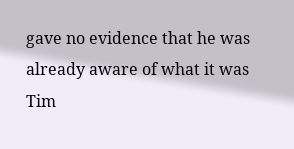gave no evidence that he was already aware of what it was Tim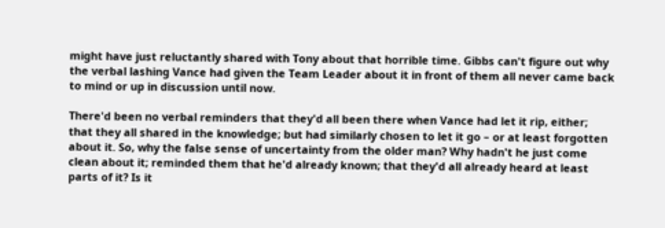might have just reluctantly shared with Tony about that horrible time. Gibbs can't figure out why the verbal lashing Vance had given the Team Leader about it in front of them all never came back to mind or up in discussion until now.

There'd been no verbal reminders that they'd all been there when Vance had let it rip, either; that they all shared in the knowledge; but had similarly chosen to let it go – or at least forgotten about it. So, why the false sense of uncertainty from the older man? Why hadn't he just come clean about it; reminded them that he'd already known; that they'd all already heard at least parts of it? Is it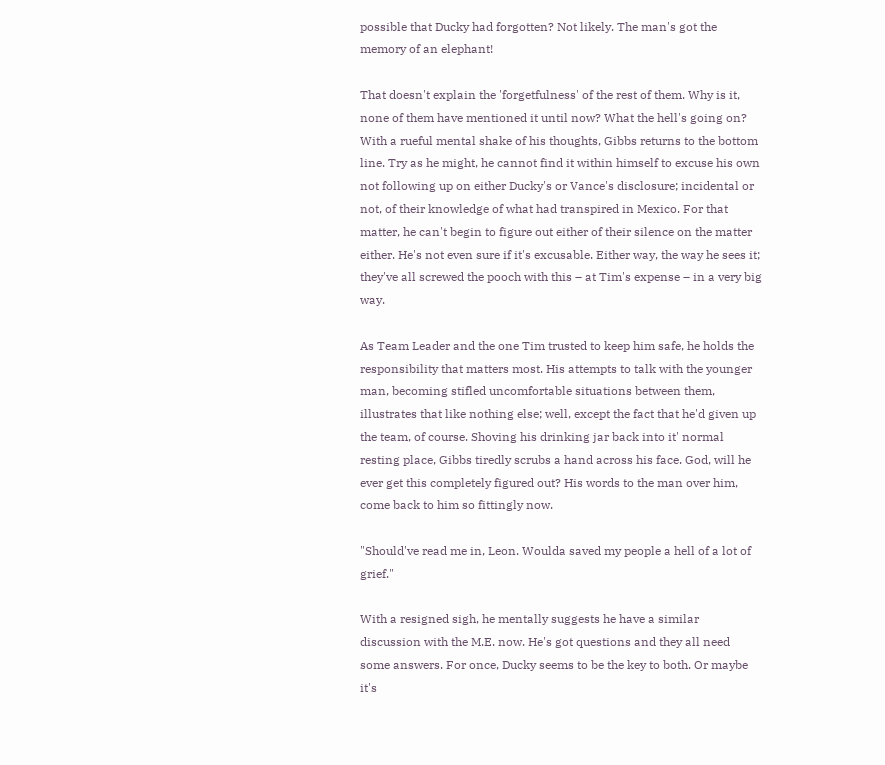possible that Ducky had forgotten? Not likely. The man's got the memory of an elephant!

That doesn't explain the 'forgetfulness' of the rest of them. Why is it, none of them have mentioned it until now? What the hell's going on? With a rueful mental shake of his thoughts, Gibbs returns to the bottom line. Try as he might, he cannot find it within himself to excuse his own not following up on either Ducky's or Vance's disclosure; incidental or not, of their knowledge of what had transpired in Mexico. For that matter, he can't begin to figure out either of their silence on the matter either. He's not even sure if it's excusable. Either way, the way he sees it; they've all screwed the pooch with this – at Tim's expense – in a very big way.

As Team Leader and the one Tim trusted to keep him safe, he holds the responsibility that matters most. His attempts to talk with the younger man, becoming stifled uncomfortable situations between them, illustrates that like nothing else; well, except the fact that he'd given up the team, of course. Shoving his drinking jar back into it' normal resting place, Gibbs tiredly scrubs a hand across his face. God, will he ever get this completely figured out? His words to the man over him, come back to him so fittingly now.

"Should've read me in, Leon. Woulda saved my people a hell of a lot of grief."

With a resigned sigh, he mentally suggests he have a similar discussion with the M.E. now. He's got questions and they all need some answers. For once, Ducky seems to be the key to both. Or maybe it's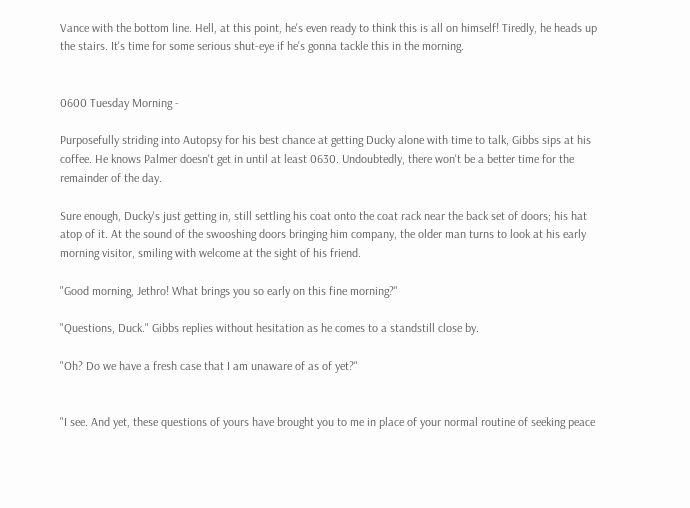Vance with the bottom line. Hell, at this point, he's even ready to think this is all on himself! Tiredly, he heads up the stairs. It's time for some serious shut-eye if he's gonna tackle this in the morning.


0600 Tuesday Morning -

Purposefully striding into Autopsy for his best chance at getting Ducky alone with time to talk, Gibbs sips at his coffee. He knows Palmer doesn't get in until at least 0630. Undoubtedly, there won't be a better time for the remainder of the day.

Sure enough, Ducky's just getting in, still settling his coat onto the coat rack near the back set of doors; his hat atop of it. At the sound of the swooshing doors bringing him company, the older man turns to look at his early morning visitor, smiling with welcome at the sight of his friend.

"Good morning, Jethro! What brings you so early on this fine morning?"

"Questions, Duck." Gibbs replies without hesitation as he comes to a standstill close by.

"Oh? Do we have a fresh case that I am unaware of as of yet?"


"I see. And yet, these questions of yours have brought you to me in place of your normal routine of seeking peace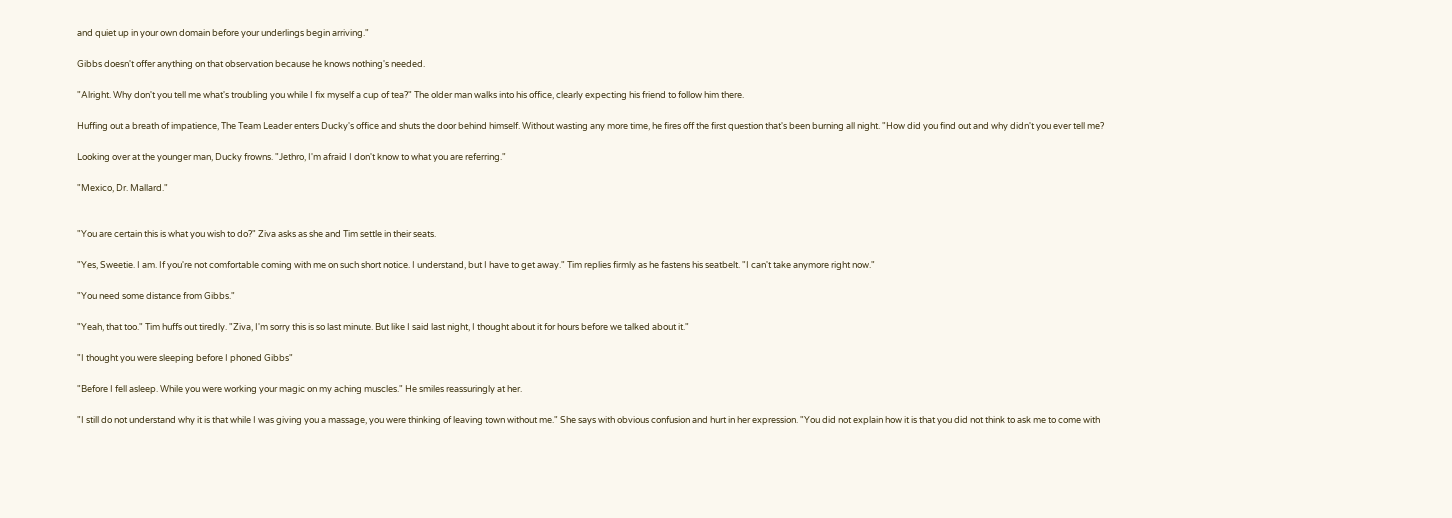and quiet up in your own domain before your underlings begin arriving."

Gibbs doesn't offer anything on that observation because he knows nothing's needed.

"Alright. Why don't you tell me what's troubling you while I fix myself a cup of tea?" The older man walks into his office, clearly expecting his friend to follow him there.

Huffing out a breath of impatience, The Team Leader enters Ducky's office and shuts the door behind himself. Without wasting any more time, he fires off the first question that's been burning all night. "How did you find out and why didn't you ever tell me?

Looking over at the younger man, Ducky frowns. "Jethro, I'm afraid I don't know to what you are referring."

"Mexico, Dr. Mallard."


"You are certain this is what you wish to do?" Ziva asks as she and Tim settle in their seats.

"Yes, Sweetie. I am. If you're not comfortable coming with me on such short notice. I understand, but I have to get away." Tim replies firmly as he fastens his seatbelt. "I can't take anymore right now."

"You need some distance from Gibbs."

"Yeah, that too." Tim huffs out tiredly. "Ziva, I'm sorry this is so last minute. But like I said last night, I thought about it for hours before we talked about it."

"I thought you were sleeping before I phoned Gibbs"

"Before I fell asleep. While you were working your magic on my aching muscles." He smiles reassuringly at her.

"I still do not understand why it is that while I was giving you a massage, you were thinking of leaving town without me." She says with obvious confusion and hurt in her expression. "You did not explain how it is that you did not think to ask me to come with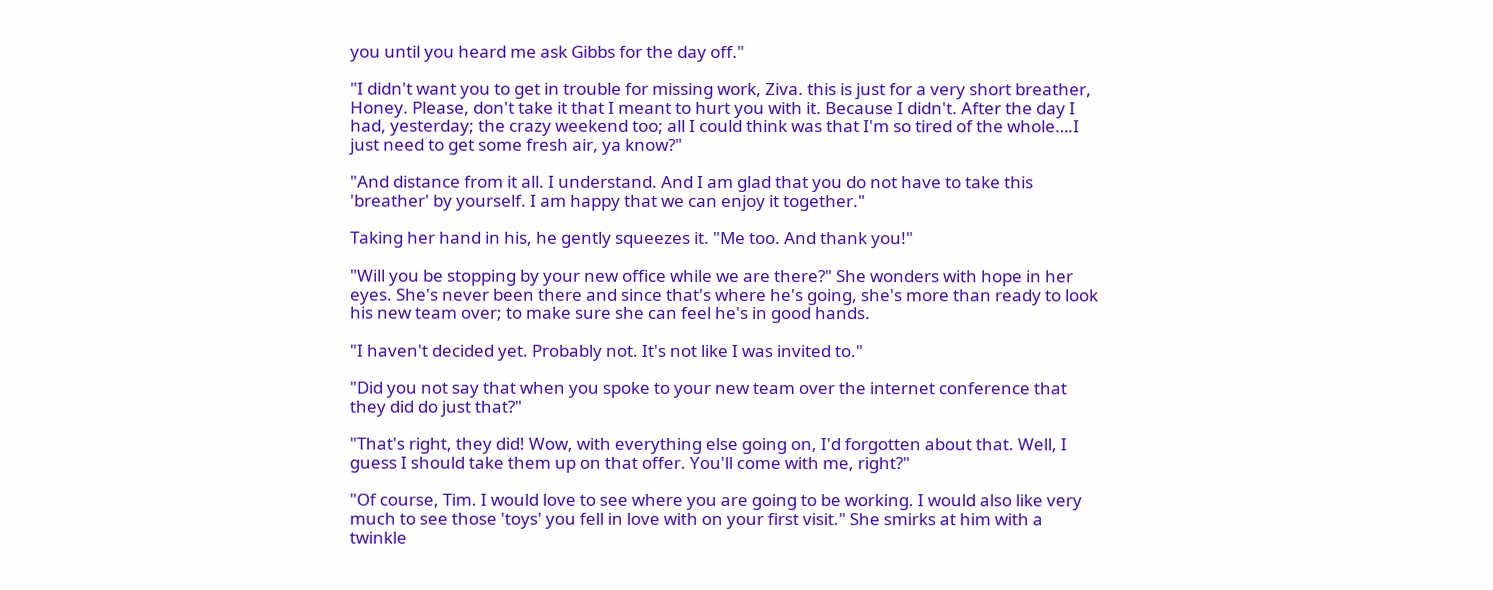you until you heard me ask Gibbs for the day off."

"I didn't want you to get in trouble for missing work, Ziva. this is just for a very short breather, Honey. Please, don't take it that I meant to hurt you with it. Because I didn't. After the day I had, yesterday; the crazy weekend too; all I could think was that I'm so tired of the whole….I just need to get some fresh air, ya know?"

"And distance from it all. I understand. And I am glad that you do not have to take this 'breather' by yourself. I am happy that we can enjoy it together."

Taking her hand in his, he gently squeezes it. "Me too. And thank you!"

"Will you be stopping by your new office while we are there?" She wonders with hope in her eyes. She's never been there and since that's where he's going, she's more than ready to look his new team over; to make sure she can feel he's in good hands.

"I haven't decided yet. Probably not. It's not like I was invited to."

"Did you not say that when you spoke to your new team over the internet conference that they did do just that?"

"That's right, they did! Wow, with everything else going on, I'd forgotten about that. Well, I guess I should take them up on that offer. You'll come with me, right?"

"Of course, Tim. I would love to see where you are going to be working. I would also like very much to see those 'toys' you fell in love with on your first visit." She smirks at him with a twinkle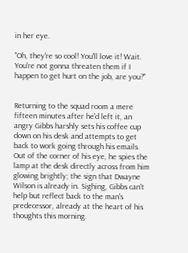in her eye.

"Oh, they're so cool! You'll love it! Wait. You're not gonna threaten them if I happen to get hurt on the job, are you?"


Returning to the squad room a mere fifteen minutes after he'd left it, an angry Gibbs harshly sets his coffee cup down on his desk and attempts to get back to work going through his emails. Out of the corner of his eye, he spies the lamp at the desk directly across from him glowing brightly; the sign that Dwayne Wilson is already in. Sighing, Gibbs can't help but reflect back to the man's predecessor, already at the heart of his thoughts this morning.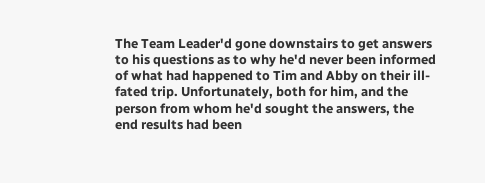The Team Leader'd gone downstairs to get answers to his questions as to why he'd never been informed of what had happened to Tim and Abby on their ill-fated trip. Unfortunately, both for him, and the person from whom he'd sought the answers, the end results had been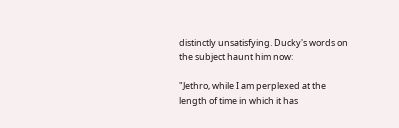distinctly unsatisfying. Ducky's words on the subject haunt him now:

"Jethro, while I am perplexed at the length of time in which it has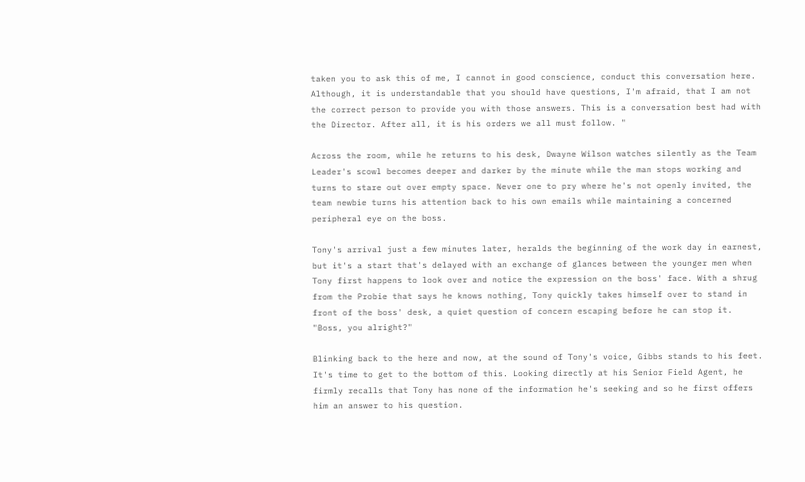taken you to ask this of me, I cannot in good conscience, conduct this conversation here. Although, it is understandable that you should have questions, I'm afraid, that I am not the correct person to provide you with those answers. This is a conversation best had with the Director. After all, it is his orders we all must follow. "

Across the room, while he returns to his desk, Dwayne Wilson watches silently as the Team Leader's scowl becomes deeper and darker by the minute while the man stops working and turns to stare out over empty space. Never one to pry where he's not openly invited, the team newbie turns his attention back to his own emails while maintaining a concerned peripheral eye on the boss.

Tony's arrival just a few minutes later, heralds the beginning of the work day in earnest, but it's a start that's delayed with an exchange of glances between the younger men when Tony first happens to look over and notice the expression on the boss' face. With a shrug from the Probie that says he knows nothing, Tony quickly takes himself over to stand in front of the boss' desk, a quiet question of concern escaping before he can stop it. "Boss, you alright?"

Blinking back to the here and now, at the sound of Tony's voice, Gibbs stands to his feet. It's time to get to the bottom of this. Looking directly at his Senior Field Agent, he firmly recalls that Tony has none of the information he's seeking and so he first offers him an answer to his question.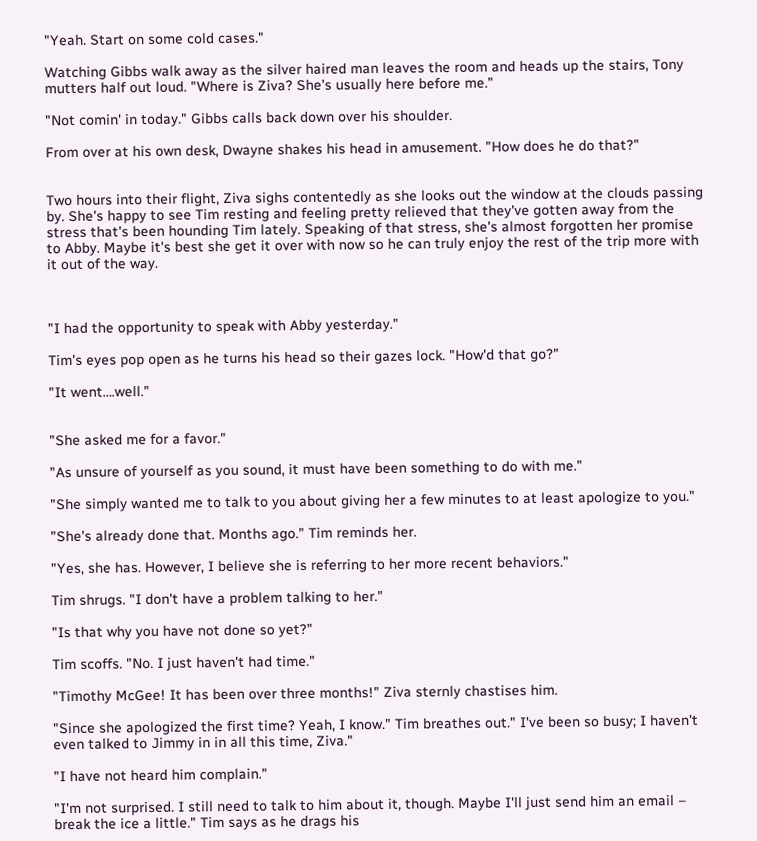"Yeah. Start on some cold cases."

Watching Gibbs walk away as the silver haired man leaves the room and heads up the stairs, Tony mutters half out loud. "Where is Ziva? She's usually here before me."

"Not comin' in today." Gibbs calls back down over his shoulder.

From over at his own desk, Dwayne shakes his head in amusement. "How does he do that?"


Two hours into their flight, Ziva sighs contentedly as she looks out the window at the clouds passing by. She's happy to see Tim resting and feeling pretty relieved that they've gotten away from the stress that's been hounding Tim lately. Speaking of that stress, she's almost forgotten her promise to Abby. Maybe it's best she get it over with now so he can truly enjoy the rest of the trip more with it out of the way.



"I had the opportunity to speak with Abby yesterday."

Tim's eyes pop open as he turns his head so their gazes lock. "How'd that go?"

"It went….well."


"She asked me for a favor."

"As unsure of yourself as you sound, it must have been something to do with me."

"She simply wanted me to talk to you about giving her a few minutes to at least apologize to you."

"She's already done that. Months ago." Tim reminds her.

"Yes, she has. However, I believe she is referring to her more recent behaviors."

Tim shrugs. "I don't have a problem talking to her."

"Is that why you have not done so yet?"

Tim scoffs. "No. I just haven't had time."

"Timothy McGee! It has been over three months!" Ziva sternly chastises him.

"Since she apologized the first time? Yeah, I know." Tim breathes out." I've been so busy; I haven't even talked to Jimmy in in all this time, Ziva."

"I have not heard him complain."

"I'm not surprised. I still need to talk to him about it, though. Maybe I'll just send him an email – break the ice a little." Tim says as he drags his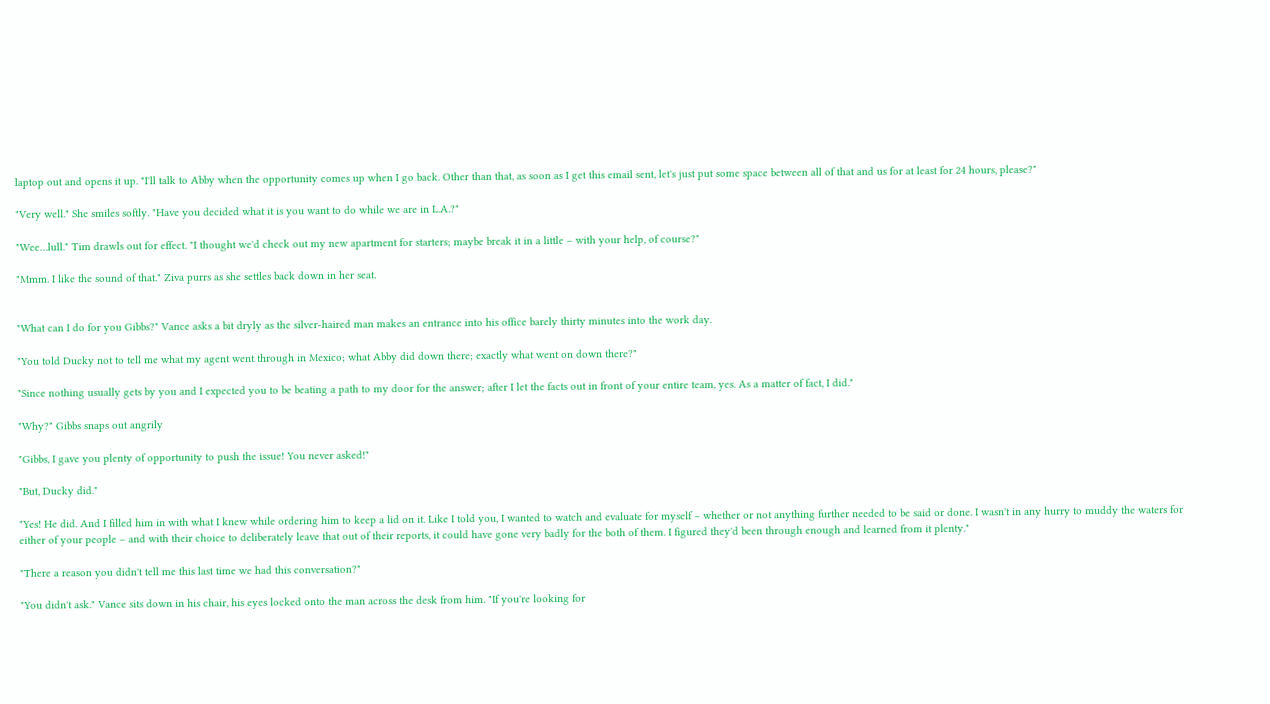laptop out and opens it up. "I'll talk to Abby when the opportunity comes up when I go back. Other than that, as soon as I get this email sent, let's just put some space between all of that and us for at least for 24 hours, please?"

"Very well." She smiles softly. "Have you decided what it is you want to do while we are in L.A.?"

"Wee…lull." Tim drawls out for effect. "I thought we'd check out my new apartment for starters; maybe break it in a little – with your help, of course?"

"Mmm. I like the sound of that." Ziva purrs as she settles back down in her seat.


"What can I do for you Gibbs?" Vance asks a bit dryly as the silver-haired man makes an entrance into his office barely thirty minutes into the work day.

"You told Ducky not to tell me what my agent went through in Mexico; what Abby did down there; exactly what went on down there?"

"Since nothing usually gets by you and I expected you to be beating a path to my door for the answer; after I let the facts out in front of your entire team, yes. As a matter of fact, I did."

"Why?" Gibbs snaps out angrily

"Gibbs, I gave you plenty of opportunity to push the issue! You never asked!"

"But, Ducky did."

"Yes! He did. And I filled him in with what I knew while ordering him to keep a lid on it. Like I told you, I wanted to watch and evaluate for myself – whether or not anything further needed to be said or done. I wasn't in any hurry to muddy the waters for either of your people – and with their choice to deliberately leave that out of their reports, it could have gone very badly for the both of them. I figured they'd been through enough and learned from it plenty."

"There a reason you didn't tell me this last time we had this conversation?"

"You didn't ask." Vance sits down in his chair, his eyes locked onto the man across the desk from him. "If you're looking for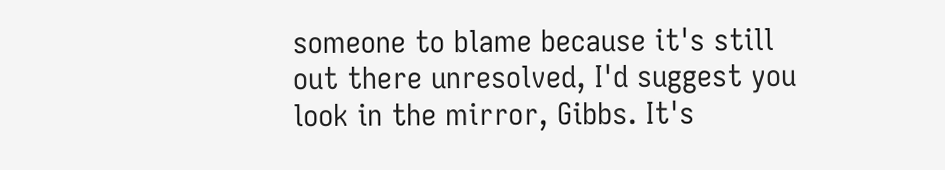someone to blame because it's still out there unresolved, I'd suggest you look in the mirror, Gibbs. It's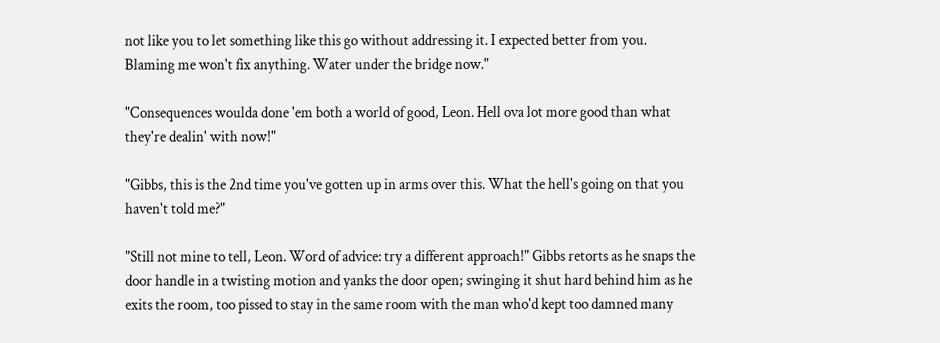not like you to let something like this go without addressing it. I expected better from you. Blaming me won't fix anything. Water under the bridge now."

"Consequences woulda done 'em both a world of good, Leon. Hell ova lot more good than what they're dealin' with now!"

"Gibbs, this is the 2nd time you've gotten up in arms over this. What the hell's going on that you haven't told me?"

"Still not mine to tell, Leon. Word of advice: try a different approach!" Gibbs retorts as he snaps the door handle in a twisting motion and yanks the door open; swinging it shut hard behind him as he exits the room, too pissed to stay in the same room with the man who'd kept too damned many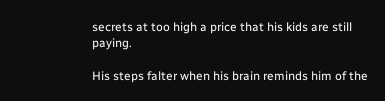secrets at too high a price that his kids are still paying.

His steps falter when his brain reminds him of the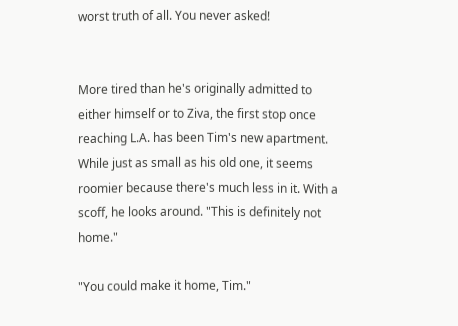worst truth of all. You never asked!


More tired than he's originally admitted to either himself or to Ziva, the first stop once reaching L.A. has been Tim's new apartment. While just as small as his old one, it seems roomier because there's much less in it. With a scoff, he looks around. "This is definitely not home."

"You could make it home, Tim."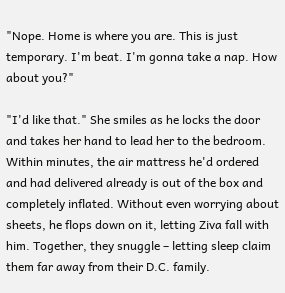"Nope. Home is where you are. This is just temporary. I'm beat. I'm gonna take a nap. How about you?"

"I'd like that." She smiles as he locks the door and takes her hand to lead her to the bedroom. Within minutes, the air mattress he'd ordered and had delivered already is out of the box and completely inflated. Without even worrying about sheets, he flops down on it, letting Ziva fall with him. Together, they snuggle – letting sleep claim them far away from their D.C. family.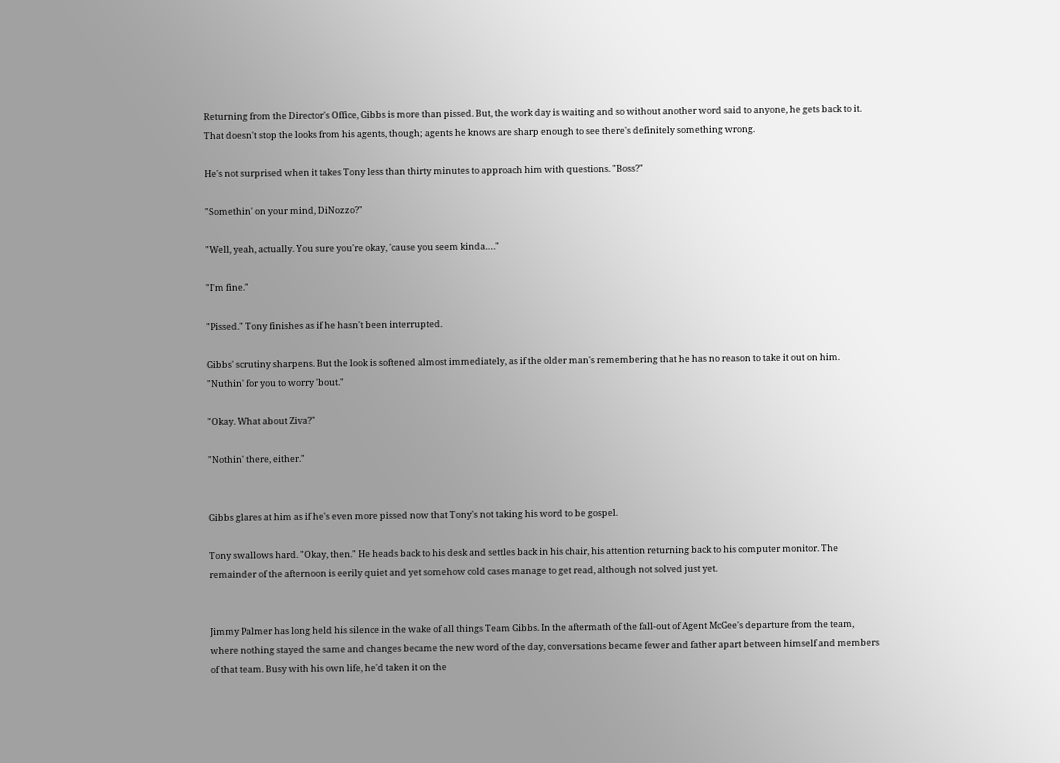Returning from the Director's Office, Gibbs is more than pissed. But, the work day is waiting and so without another word said to anyone, he gets back to it. That doesn't stop the looks from his agents, though; agents he knows are sharp enough to see there's definitely something wrong.

He's not surprised when it takes Tony less than thirty minutes to approach him with questions. "Boss?"

"Somethin' on your mind, DiNozzo?"

"Well, yeah, actually. You sure you're okay, 'cause you seem kinda…."

"I'm fine."

"Pissed." Tony finishes as if he hasn't been interrupted.

Gibbs' scrutiny sharpens. But the look is softened almost immediately, as if the older man's remembering that he has no reason to take it out on him. "Nuthin' for you to worry 'bout."

"Okay. What about Ziva?"

"Nothin' there, either."


Gibbs glares at him as if he's even more pissed now that Tony's not taking his word to be gospel.

Tony swallows hard. "Okay, then." He heads back to his desk and settles back in his chair, his attention returning back to his computer monitor. The remainder of the afternoon is eerily quiet and yet somehow cold cases manage to get read, although not solved just yet.


Jimmy Palmer has long held his silence in the wake of all things Team Gibbs. In the aftermath of the fall-out of Agent McGee's departure from the team, where nothing stayed the same and changes became the new word of the day, conversations became fewer and father apart between himself and members of that team. Busy with his own life, he'd taken it on the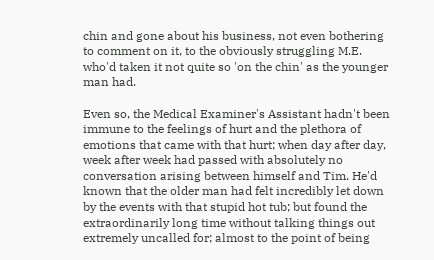chin and gone about his business, not even bothering to comment on it, to the obviously struggling M.E. who'd taken it not quite so 'on the chin' as the younger man had.

Even so, the Medical Examiner's Assistant hadn't been immune to the feelings of hurt and the plethora of emotions that came with that hurt; when day after day, week after week had passed with absolutely no conversation arising between himself and Tim. He'd known that the older man had felt incredibly let down by the events with that stupid hot tub; but found the extraordinarily long time without talking things out extremely uncalled for; almost to the point of being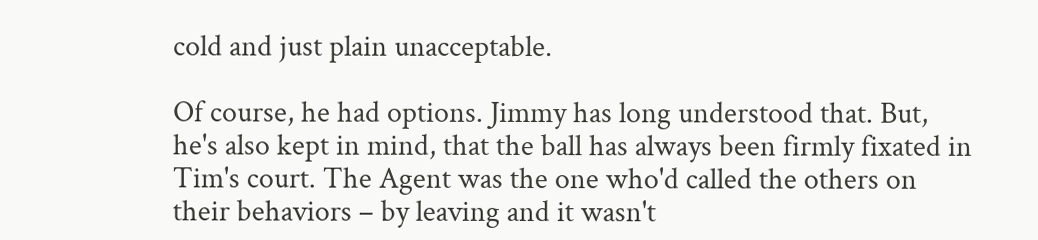cold and just plain unacceptable.

Of course, he had options. Jimmy has long understood that. But, he's also kept in mind, that the ball has always been firmly fixated in Tim's court. The Agent was the one who'd called the others on their behaviors – by leaving and it wasn't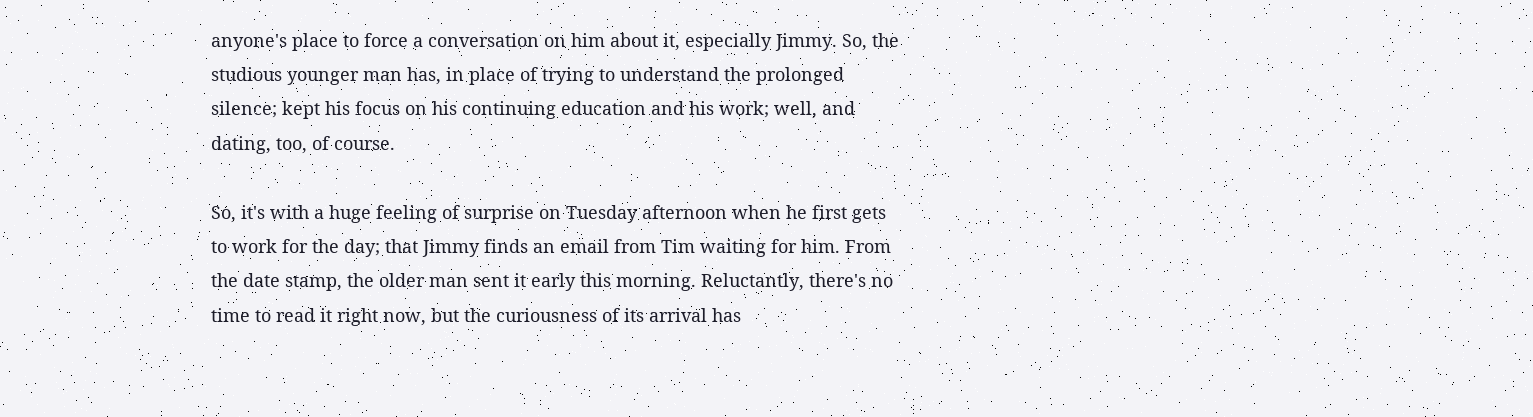anyone's place to force a conversation on him about it, especially Jimmy. So, the studious younger man has, in place of trying to understand the prolonged silence; kept his focus on his continuing education and his work; well, and dating, too, of course.

So, it's with a huge feeling of surprise on Tuesday afternoon when he first gets to work for the day; that Jimmy finds an email from Tim waiting for him. From the date stamp, the older man sent it early this morning. Reluctantly, there's no time to read it right now, but the curiousness of its arrival has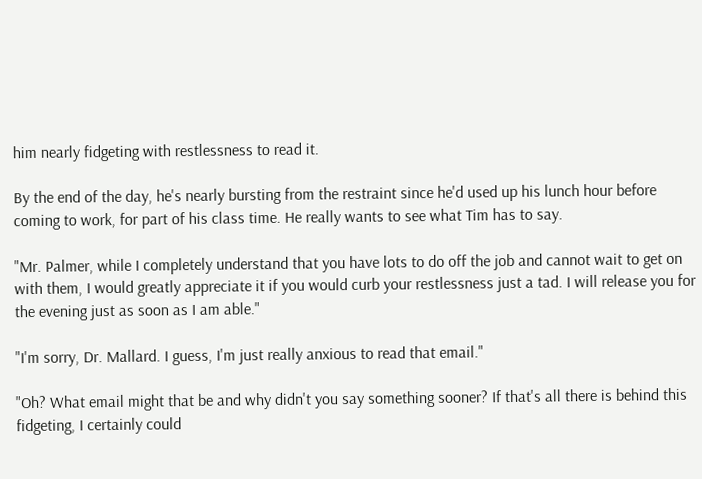him nearly fidgeting with restlessness to read it.

By the end of the day, he's nearly bursting from the restraint since he'd used up his lunch hour before coming to work, for part of his class time. He really wants to see what Tim has to say.

"Mr. Palmer, while I completely understand that you have lots to do off the job and cannot wait to get on with them, I would greatly appreciate it if you would curb your restlessness just a tad. I will release you for the evening just as soon as I am able."

"I'm sorry, Dr. Mallard. I guess, I'm just really anxious to read that email."

"Oh? What email might that be and why didn't you say something sooner? If that's all there is behind this fidgeting, I certainly could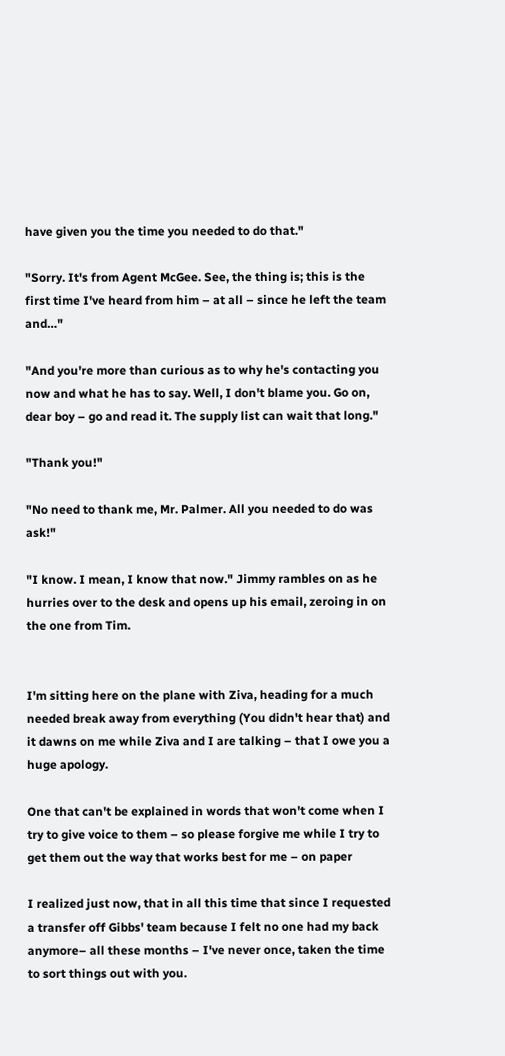have given you the time you needed to do that."

"Sorry. It's from Agent McGee. See, the thing is; this is the first time I've heard from him – at all – since he left the team and…"

"And you're more than curious as to why he's contacting you now and what he has to say. Well, I don't blame you. Go on, dear boy – go and read it. The supply list can wait that long."

"Thank you!"

"No need to thank me, Mr. Palmer. All you needed to do was ask!"

"I know. I mean, I know that now." Jimmy rambles on as he hurries over to the desk and opens up his email, zeroing in on the one from Tim.


I'm sitting here on the plane with Ziva, heading for a much needed break away from everything (You didn't hear that) and it dawns on me while Ziva and I are talking – that I owe you a huge apology.

One that can't be explained in words that won't come when I try to give voice to them – so please forgive me while I try to get them out the way that works best for me – on paper

I realized just now, that in all this time that since I requested a transfer off Gibbs' team because I felt no one had my back anymore– all these months – I've never once, taken the time to sort things out with you.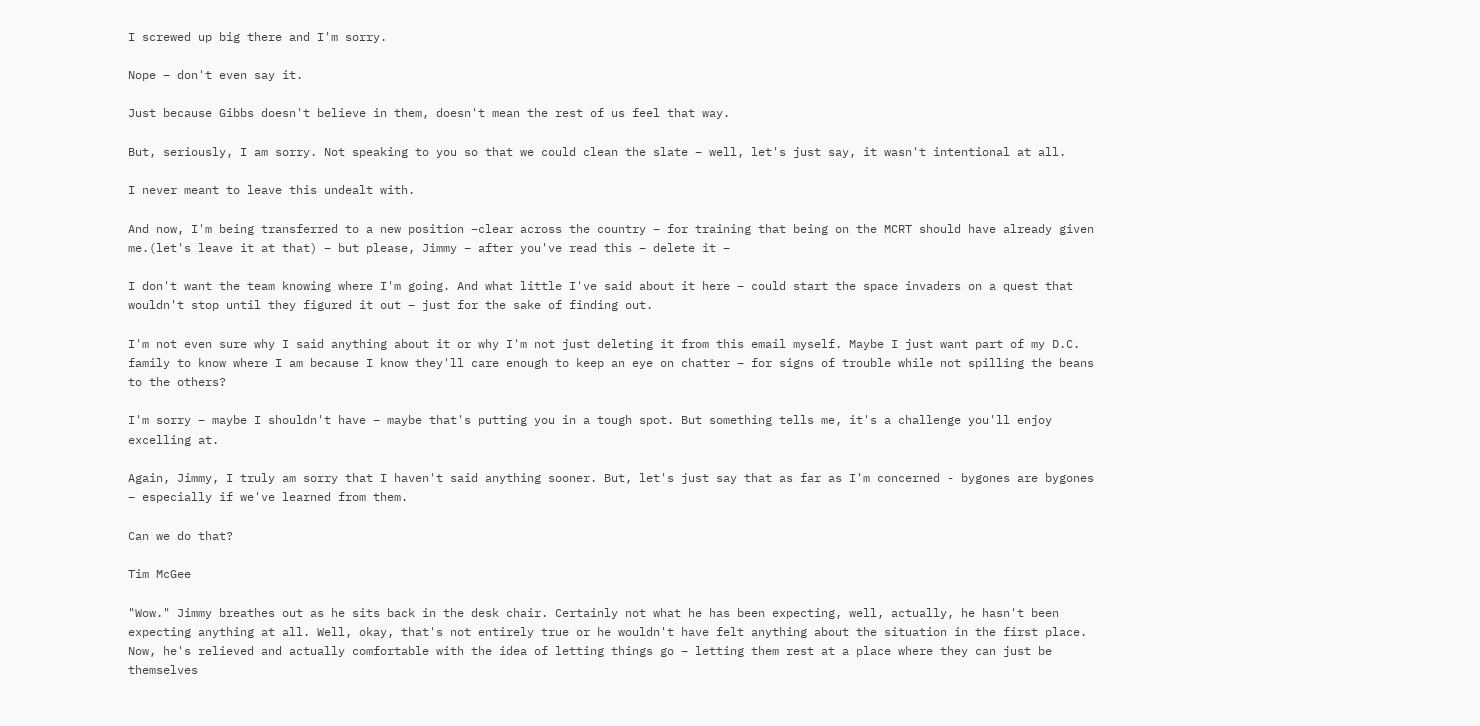I screwed up big there and I'm sorry.

Nope – don't even say it.

Just because Gibbs doesn't believe in them, doesn't mean the rest of us feel that way.

But, seriously, I am sorry. Not speaking to you so that we could clean the slate – well, let's just say, it wasn't intentional at all.

I never meant to leave this undealt with.

And now, I'm being transferred to a new position –clear across the country – for training that being on the MCRT should have already given me.(let's leave it at that) – but please, Jimmy – after you've read this – delete it –

I don't want the team knowing where I'm going. And what little I've said about it here – could start the space invaders on a quest that wouldn't stop until they figured it out – just for the sake of finding out.

I'm not even sure why I said anything about it or why I'm not just deleting it from this email myself. Maybe I just want part of my D.C. family to know where I am because I know they'll care enough to keep an eye on chatter – for signs of trouble while not spilling the beans to the others?

I'm sorry – maybe I shouldn't have – maybe that's putting you in a tough spot. But something tells me, it's a challenge you'll enjoy excelling at.

Again, Jimmy, I truly am sorry that I haven't said anything sooner. But, let's just say that as far as I'm concerned - bygones are bygones – especially if we've learned from them.

Can we do that?

Tim McGee

"Wow." Jimmy breathes out as he sits back in the desk chair. Certainly not what he has been expecting, well, actually, he hasn't been expecting anything at all. Well, okay, that's not entirely true or he wouldn't have felt anything about the situation in the first place. Now, he's relieved and actually comfortable with the idea of letting things go – letting them rest at a place where they can just be themselves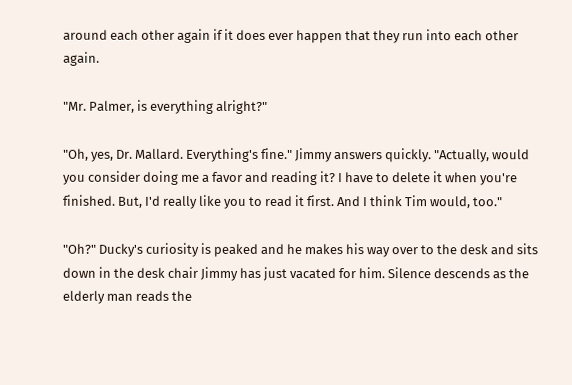around each other again if it does ever happen that they run into each other again.

"Mr. Palmer, is everything alright?"

"Oh, yes, Dr. Mallard. Everything's fine." Jimmy answers quickly. "Actually, would you consider doing me a favor and reading it? I have to delete it when you're finished. But, I'd really like you to read it first. And I think Tim would, too."

"Oh?" Ducky's curiosity is peaked and he makes his way over to the desk and sits down in the desk chair Jimmy has just vacated for him. Silence descends as the elderly man reads the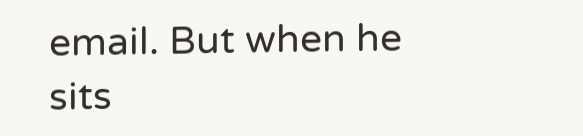email. But when he sits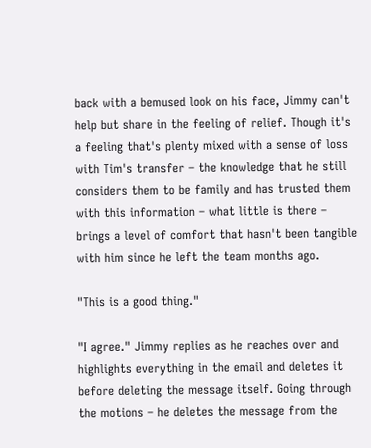back with a bemused look on his face, Jimmy can't help but share in the feeling of relief. Though it's a feeling that's plenty mixed with a sense of loss with Tim's transfer – the knowledge that he still considers them to be family and has trusted them with this information – what little is there – brings a level of comfort that hasn't been tangible with him since he left the team months ago.

"This is a good thing."

"I agree." Jimmy replies as he reaches over and highlights everything in the email and deletes it before deleting the message itself. Going through the motions – he deletes the message from the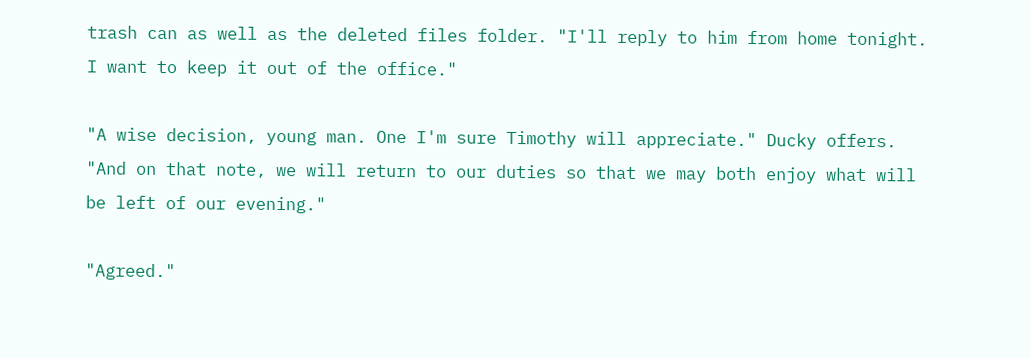trash can as well as the deleted files folder. "I'll reply to him from home tonight. I want to keep it out of the office."

"A wise decision, young man. One I'm sure Timothy will appreciate." Ducky offers. "And on that note, we will return to our duties so that we may both enjoy what will be left of our evening."

"Agreed."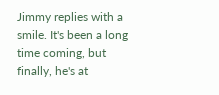Jimmy replies with a smile. It's been a long time coming, but finally, he's at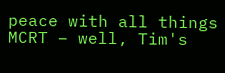peace with all things MCRT – well, Tim's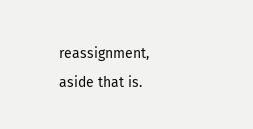reassignment, aside that is.